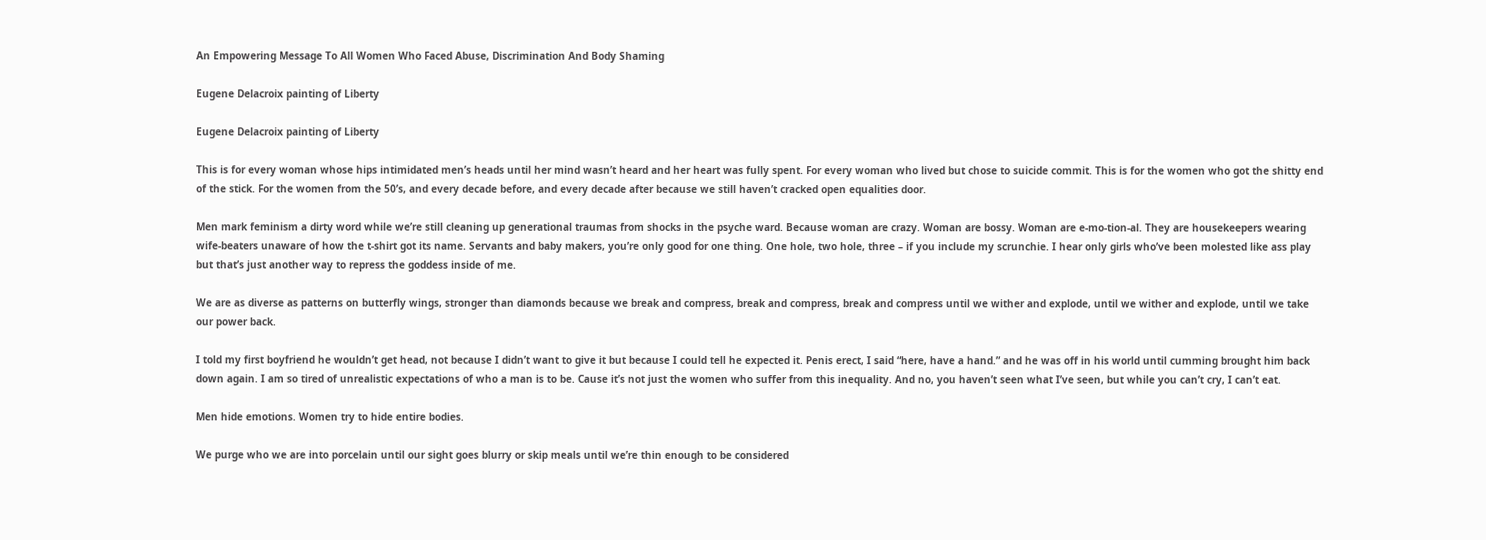An Empowering Message To All Women Who Faced Abuse, Discrimination And Body Shaming

Eugene Delacroix painting of Liberty

Eugene Delacroix painting of Liberty

This is for every woman whose hips intimidated men’s heads until her mind wasn’t heard and her heart was fully spent. For every woman who lived but chose to suicide commit. This is for the women who got the shitty end of the stick. For the women from the 50’s, and every decade before, and every decade after because we still haven’t cracked open equalities door.

Men mark feminism a dirty word while we’re still cleaning up generational traumas from shocks in the psyche ward. Because woman are crazy. Woman are bossy. Woman are e-mo-tion-al. They are housekeepers wearing wife-beaters unaware of how the t-shirt got its name. Servants and baby makers, you’re only good for one thing. One hole, two hole, three – if you include my scrunchie. I hear only girls who’ve been molested like ass play but that’s just another way to repress the goddess inside of me.

We are as diverse as patterns on butterfly wings, stronger than diamonds because we break and compress, break and compress, break and compress until we wither and explode, until we wither and explode, until we take our power back.

I told my first boyfriend he wouldn’t get head, not because I didn’t want to give it but because I could tell he expected it. Penis erect, I said “here, have a hand.” and he was off in his world until cumming brought him back down again. I am so tired of unrealistic expectations of who a man is to be. Cause it’s not just the women who suffer from this inequality. And no, you haven’t seen what I’ve seen, but while you can’t cry, I can’t eat.

Men hide emotions. Women try to hide entire bodies.

We purge who we are into porcelain until our sight goes blurry or skip meals until we’re thin enough to be considered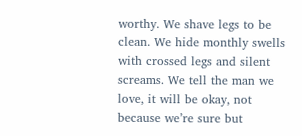worthy. We shave legs to be clean. We hide monthly swells with crossed legs and silent screams. We tell the man we love, it will be okay, not because we’re sure but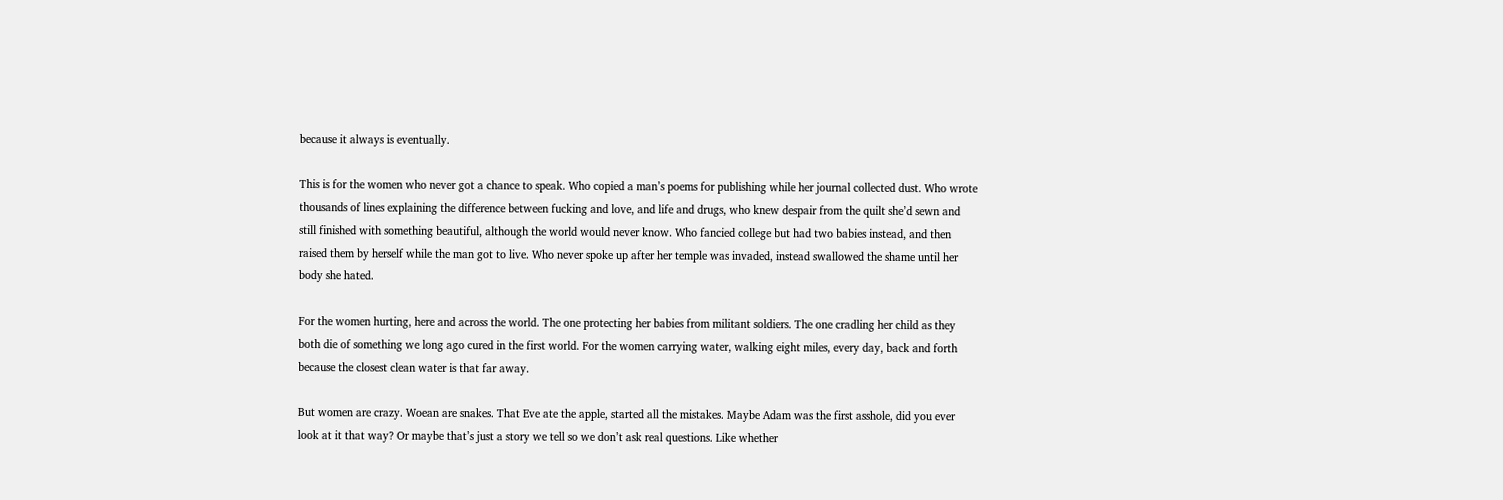because it always is eventually.

This is for the women who never got a chance to speak. Who copied a man’s poems for publishing while her journal collected dust. Who wrote thousands of lines explaining the difference between fucking and love, and life and drugs, who knew despair from the quilt she’d sewn and still finished with something beautiful, although the world would never know. Who fancied college but had two babies instead, and then raised them by herself while the man got to live. Who never spoke up after her temple was invaded, instead swallowed the shame until her body she hated.

For the women hurting, here and across the world. The one protecting her babies from militant soldiers. The one cradling her child as they both die of something we long ago cured in the first world. For the women carrying water, walking eight miles, every day, back and forth because the closest clean water is that far away.

But women are crazy. Woean are snakes. That Eve ate the apple, started all the mistakes. Maybe Adam was the first asshole, did you ever look at it that way? Or maybe that’s just a story we tell so we don’t ask real questions. Like whether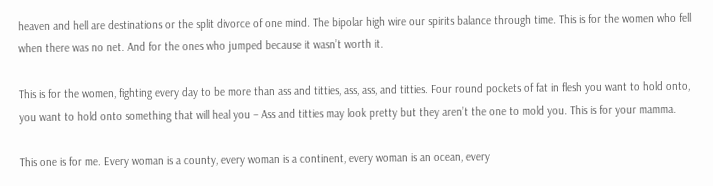heaven and hell are destinations or the split divorce of one mind. The bipolar high wire our spirits balance through time. This is for the women who fell when there was no net. And for the ones who jumped because it wasn’t worth it.

This is for the women, fighting every day to be more than ass and titties, ass, ass, and titties. Four round pockets of fat in flesh you want to hold onto, you want to hold onto something that will heal you – Ass and titties may look pretty but they aren’t the one to mold you. This is for your mamma.

This one is for me. Every woman is a county, every woman is a continent, every woman is an ocean, every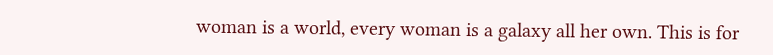woman is a world, every woman is a galaxy all her own. This is for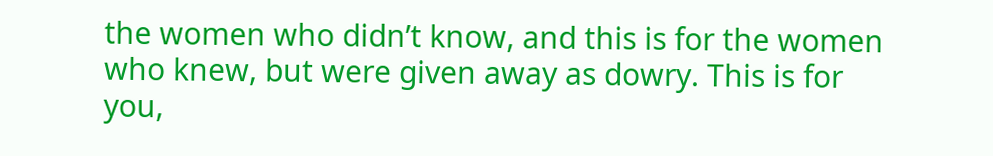the women who didn’t know, and this is for the women who knew, but were given away as dowry. This is for you,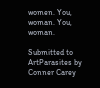women. You, woman. You, woman.

Submitted to ArtParasites by Conner Carey